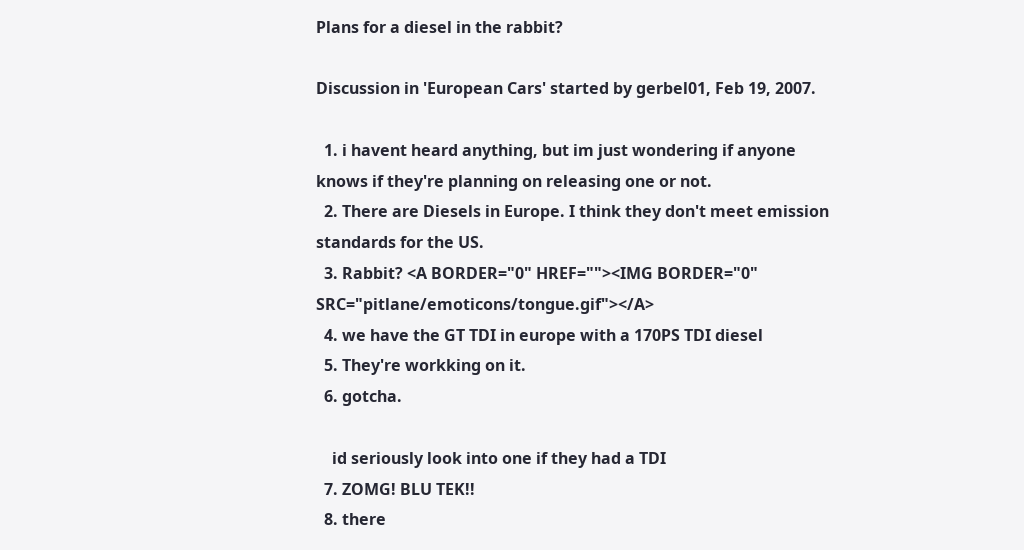Plans for a diesel in the rabbit?

Discussion in 'European Cars' started by gerbel01, Feb 19, 2007.

  1. i havent heard anything, but im just wondering if anyone knows if they're planning on releasing one or not.
  2. There are Diesels in Europe. I think they don't meet emission standards for the US.
  3. Rabbit? <A BORDER="0" HREF=""><IMG BORDER="0" SRC="pitlane/emoticons/tongue.gif"></A>
  4. we have the GT TDI in europe with a 170PS TDI diesel
  5. They're workking on it.
  6. gotcha.

    id seriously look into one if they had a TDI
  7. ZOMG! BLU TEK!!
  8. there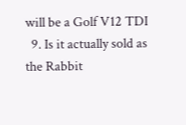will be a Golf V12 TDI
  9. Is it actually sold as the Rabbit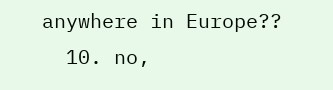anywhere in Europe??
  10. no,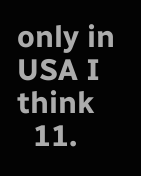only in USA I think
  11.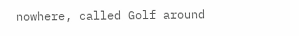nowhere, called Golf around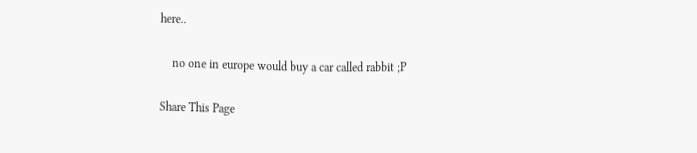here..

    no one in europe would buy a car called rabbit ;P

Share This Page